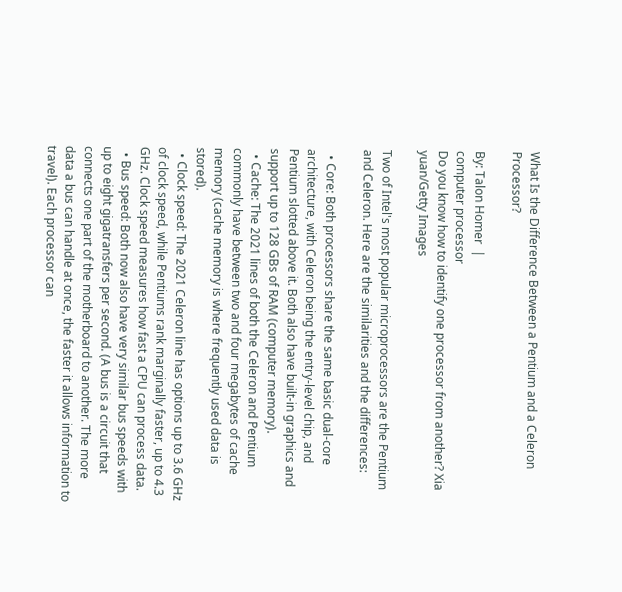What Is the Difference Between a Pentium and a Celeron Processor?

By: Talon Homer  |
computer processor
Do you know how to identify one processor from another? Xia yuan/Getty Images

Two of Intel's most popular microprocessors are the Pentium and Celeron. Here are the similarities and the differences:

  • Core: Both processors share the same basic dual-core architecture, with Celeron being the entry-level chip, and Pentium slotted above it. Both also have built-in graphics and support up to 128 GBs of RAM (computer memory).
  • Cache: The 2021 lines of both the Celeron and Pentium commonly have between two and four megabytes of cache memory (cache memory is where frequently used data is stored).
  • Clock speed: The 2021 Celeron line has options up to 3.6 GHz of clock speed, while Pentiums rank marginally faster, up to 4.3 GHz. Clock speed measures how fast a CPU can process data.
  • Bus speed: Both now also have very similar bus speeds with up to eight gigatransfers per second. (A bus is a circuit that connects one part of the motherboard to another. The more data a bus can handle at once, the faster it allows information to travel). Each processor can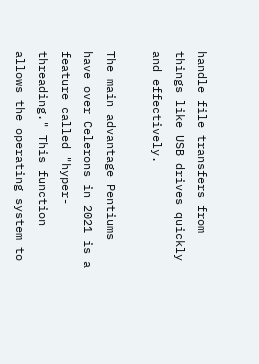handle file transfers from things like USB drives quickly and effectively.

The main advantage Pentiums have over Celerons in 2021 is a feature called "hyper-threading." This function allows the operating system to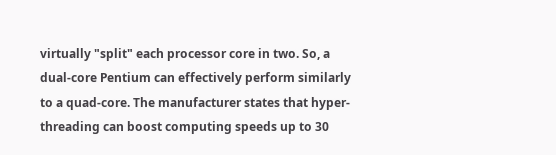virtually "split" each processor core in two. So, a dual-core Pentium can effectively perform similarly to a quad-core. The manufacturer states that hyper-threading can boost computing speeds up to 30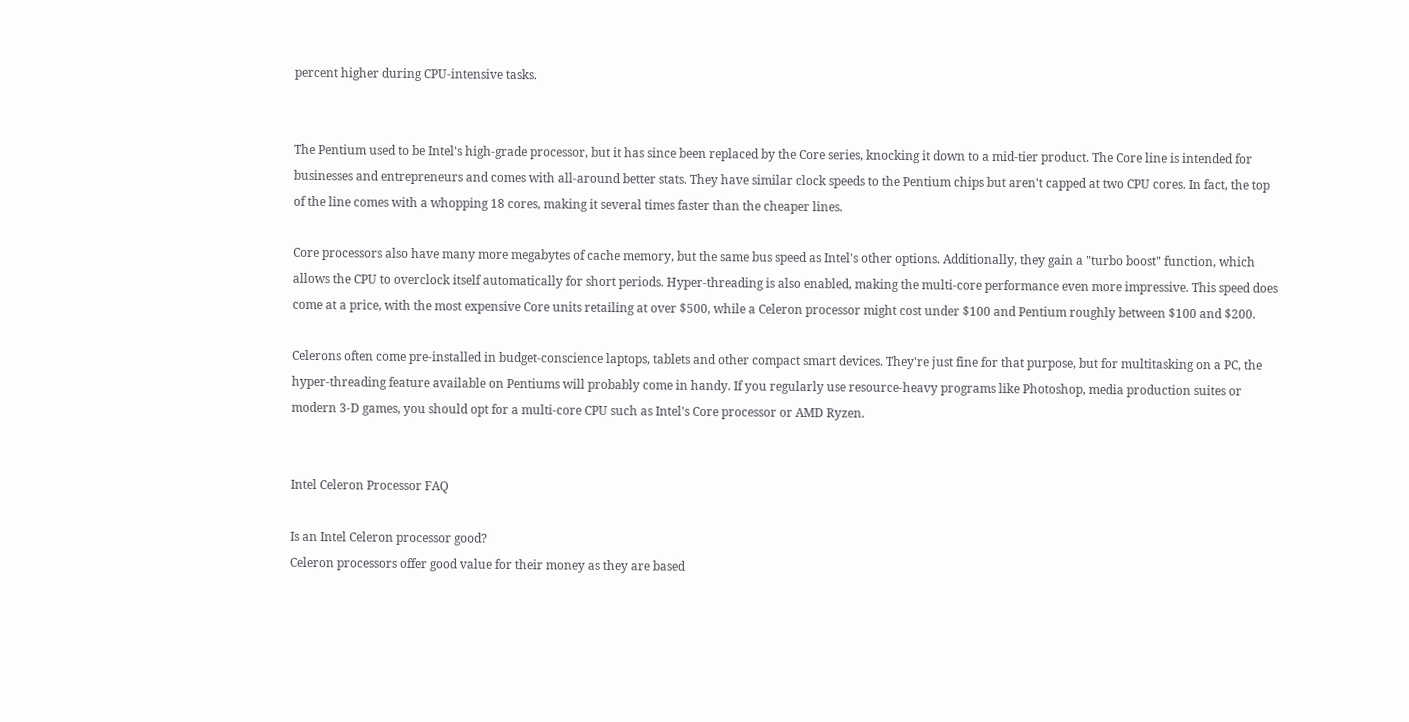percent higher during CPU-intensive tasks.


The Pentium used to be Intel's high-grade processor, but it has since been replaced by the Core series, knocking it down to a mid-tier product. The Core line is intended for businesses and entrepreneurs and comes with all-around better stats. They have similar clock speeds to the Pentium chips but aren't capped at two CPU cores. In fact, the top of the line comes with a whopping 18 cores, making it several times faster than the cheaper lines.

Core processors also have many more megabytes of cache memory, but the same bus speed as Intel's other options. Additionally, they gain a "turbo boost" function, which allows the CPU to overclock itself automatically for short periods. Hyper-threading is also enabled, making the multi-core performance even more impressive. This speed does come at a price, with the most expensive Core units retailing at over $500, while a Celeron processor might cost under $100 and Pentium roughly between $100 and $200.

Celerons often come pre-installed in budget-conscience laptops, tablets and other compact smart devices. They're just fine for that purpose, but for multitasking on a PC, the hyper-threading feature available on Pentiums will probably come in handy. If you regularly use resource-heavy programs like Photoshop, media production suites or modern 3-D games, you should opt for a multi-core CPU such as Intel's Core processor or AMD Ryzen.


Intel Celeron Processor FAQ

Is an Intel Celeron processor good?
Celeron processors offer good value for their money as they are based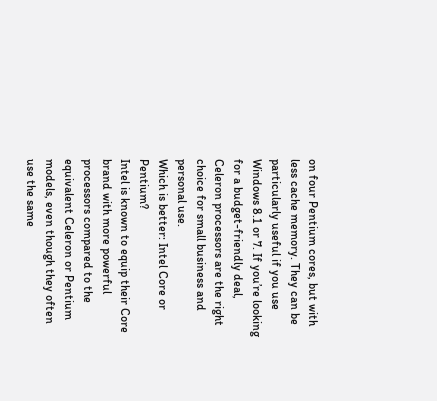on four Pentium cores, but with less cache memory. They can be particularly useful if you use Windows 8.1 or 7. If you’re looking for a budget-friendly deal, Celeron processors are the right choice for small business and personal use.
Which is better: Intel Core or Pentium?
Intel is known to equip their Core brand with more powerful processors compared to the equivalent Celeron or Pentium models, even though they often use the same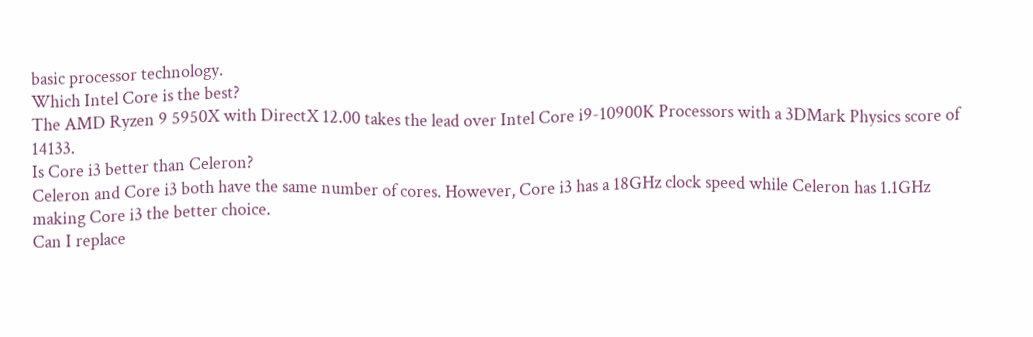basic processor technology.
Which Intel Core is the best?
The AMD Ryzen 9 5950X with DirectX 12.00 takes the lead over Intel Core i9-10900K Processors with a 3DMark Physics score of 14133.
Is Core i3 better than Celeron?
Celeron and Core i3 both have the same number of cores. However, Core i3 has a 18GHz clock speed while Celeron has 1.1GHz making Core i3 the better choice.
Can I replace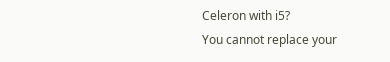Celeron with i5?
You cannot replace your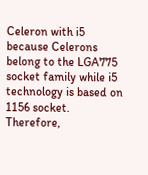Celeron with i5 because Celerons belong to the LGA775 socket family while i5 technology is based on 1156 socket. Therefore,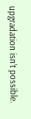upgradation isn’t possible.